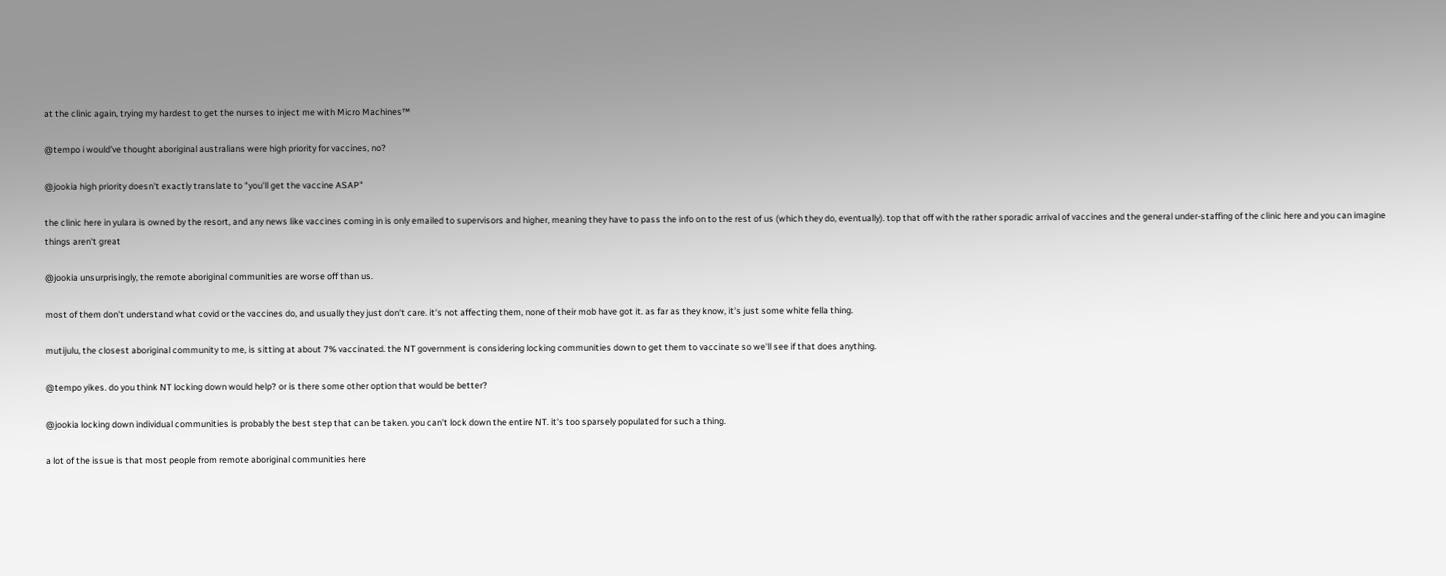at the clinic again, trying my hardest to get the nurses to inject me with Micro Machines™

@tempo i would've thought aboriginal australians were high priority for vaccines, no?

@jookia high priority doesn't exactly translate to "you'll get the vaccine ASAP"

the clinic here in yulara is owned by the resort, and any news like vaccines coming in is only emailed to supervisors and higher, meaning they have to pass the info on to the rest of us (which they do, eventually). top that off with the rather sporadic arrival of vaccines and the general under-staffing of the clinic here and you can imagine things aren't great

@jookia unsurprisingly, the remote aboriginal communities are worse off than us.

most of them don't understand what covid or the vaccines do, and usually they just don't care. it's not affecting them, none of their mob have got it. as far as they know, it's just some white fella thing.

mutijulu, the closest aboriginal community to me, is sitting at about 7% vaccinated. the NT government is considering locking communities down to get them to vaccinate so we'll see if that does anything.

@tempo yikes. do you think NT locking down would help? or is there some other option that would be better?

@jookia locking down individual communities is probably the best step that can be taken. you can't lock down the entire NT. it's too sparsely populated for such a thing.

a lot of the issue is that most people from remote aboriginal communities here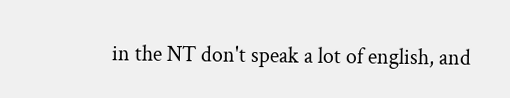in the NT don't speak a lot of english, and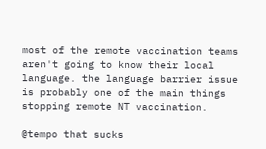most of the remote vaccination teams aren't going to know their local language. the language barrier issue is probably one of the main things stopping remote NT vaccination.

@tempo that sucks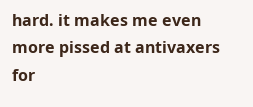hard. it makes me even more pissed at antivaxers for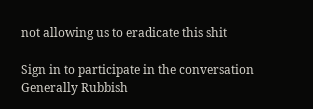not allowing us to eradicate this shit

Sign in to participate in the conversation
Generally Rubbish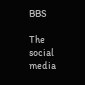BBS

The social media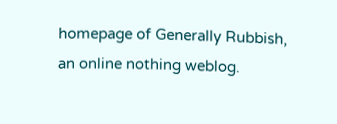homepage of Generally Rubbish, an online nothing weblog.